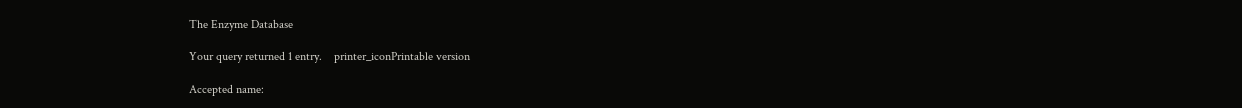The Enzyme Database

Your query returned 1 entry.    printer_iconPrintable version

Accepted name: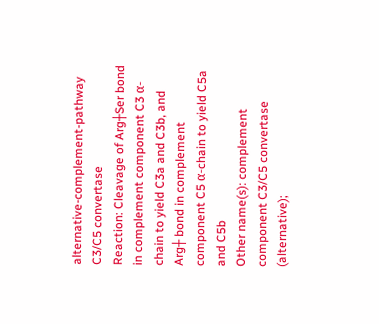alternative-complement-pathway C3/C5 convertase
Reaction: Cleavage of Arg┼Ser bond in complement component C3 α-chain to yield C3a and C3b, and Arg┼ bond in complement component C5 α-chain to yield C5a and C5b
Other name(s): complement component C3/C5 convertase (alternative);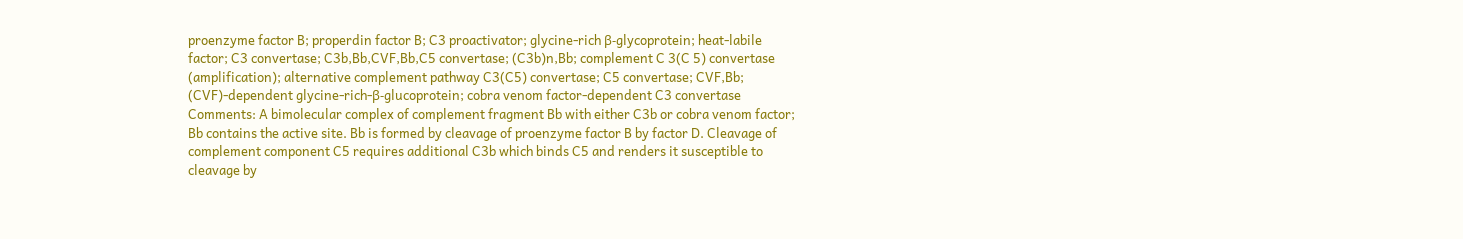proenzyme factor B; properdin factor B; C3 proactivator; glycine-rich β-glycoprotein; heat-labile factor; C3 convertase; C3b,Bb,CVF,Bb,C5 convertase; (C3b)n,Bb; complement C 3(C 5) convertase (amplification); alternative complement pathway C3(C5) convertase; C5 convertase; CVF,Bb; (CVF)-dependent glycine-rich-β-glucoprotein; cobra venom factor-dependent C3 convertase
Comments: A bimolecular complex of complement fragment Bb with either C3b or cobra venom factor; Bb contains the active site. Bb is formed by cleavage of proenzyme factor B by factor D. Cleavage of complement component C5 requires additional C3b which binds C5 and renders it susceptible to cleavage by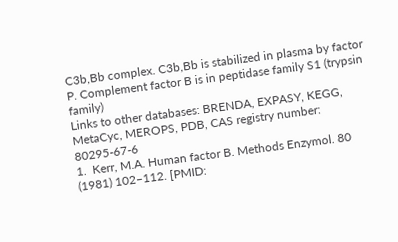C3b,Bb complex. C3b,Bb is stabilized in plasma by factor P. Complement factor B is in peptidase family S1 (trypsin family)
Links to other databases: BRENDA, EXPASY, KEGG, MetaCyc, MEROPS, PDB, CAS registry number: 80295-67-6
1.  Kerr, M.A. Human factor B. Methods Enzymol. 80 (1981) 102–112. [PMID: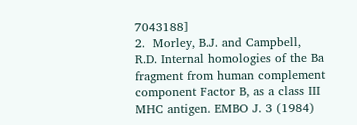7043188]
2.  Morley, B.J. and Campbell, R.D. Internal homologies of the Ba fragment from human complement component Factor B, as a class III MHC antigen. EMBO J. 3 (1984)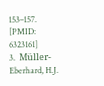153–157. [PMID: 6323161]
3.  Müller-Eberhard, H.J.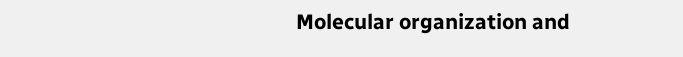Molecular organization and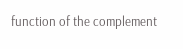function of the complement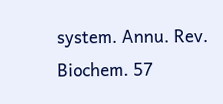system. Annu. Rev. Biochem. 57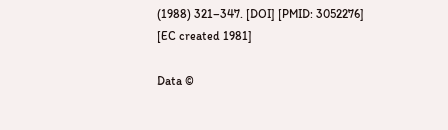(1988) 321–347. [DOI] [PMID: 3052276]
[EC created 1981]

Data ©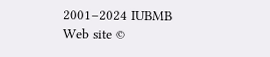2001–2024 IUBMB
Web site ©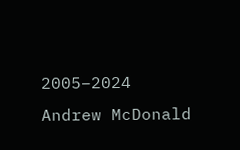2005–2024 Andrew McDonald